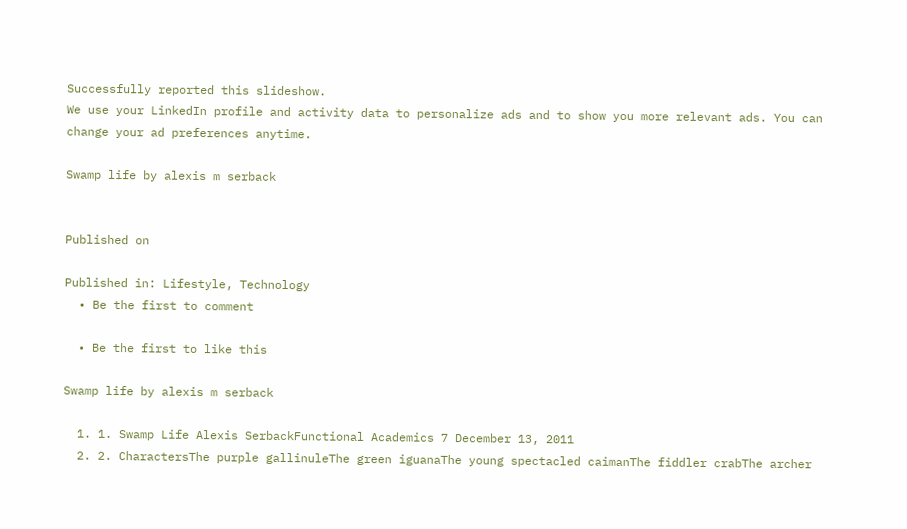Successfully reported this slideshow.
We use your LinkedIn profile and activity data to personalize ads and to show you more relevant ads. You can change your ad preferences anytime.

Swamp life by alexis m serback


Published on

Published in: Lifestyle, Technology
  • Be the first to comment

  • Be the first to like this

Swamp life by alexis m serback

  1. 1. Swamp Life Alexis SerbackFunctional Academics 7 December 13, 2011
  2. 2. CharactersThe purple gallinuleThe green iguanaThe young spectacled caimanThe fiddler crabThe archer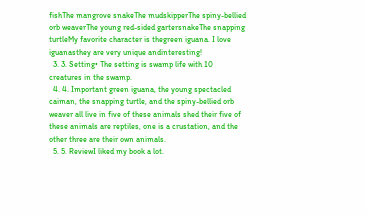fishThe mangrove snakeThe mudskipperThe spiny-bellied orb weaverThe young red-sided gartersnakeThe snapping turtleMy favorite character is thegreen iguana. I love iguanasthey are very unique andinteresting!
  3. 3. Setting• The setting is swamp life with 10 creatures in the swamp.
  4. 4. Important green iguana, the young spectacled caiman, the snapping turtle, and the spiny-bellied orb weaver all live in five of these animals shed their five of these animals are reptiles, one is a crustation, and the other three are their own animals.
  5. 5. ReviewI liked my book a lot.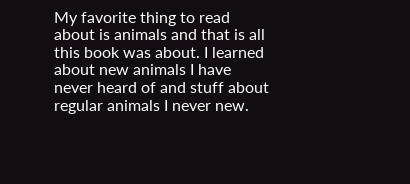My favorite thing to read about is animals and that is all this book was about. I learned about new animals I have never heard of and stuff about regular animals I never new.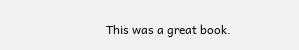This was a great book.